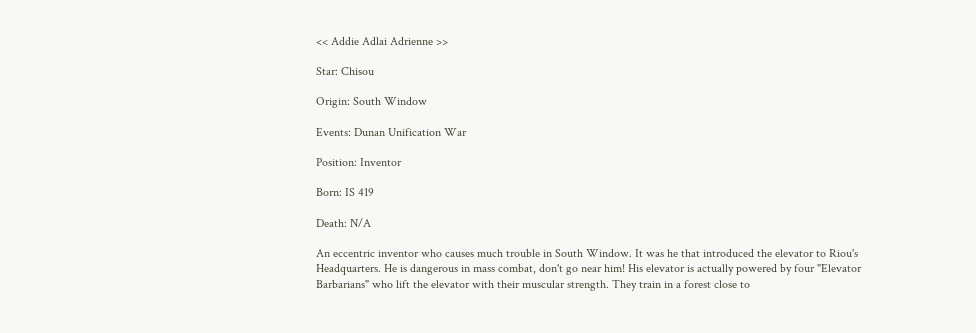<< Addie Adlai Adrienne >>

Star: Chisou

Origin: South Window

Events: Dunan Unification War

Position: Inventor

Born: IS 419

Death: N/A

An eccentric inventor who causes much trouble in South Window. It was he that introduced the elevator to Riou's Headquarters. He is dangerous in mass combat, don't go near him! His elevator is actually powered by four "Elevator Barbarians" who lift the elevator with their muscular strength. They train in a forest close to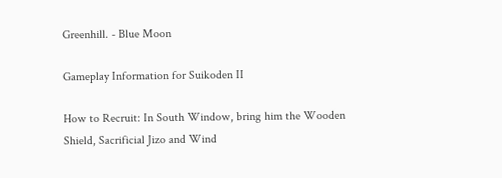Greenhill. - Blue Moon

Gameplay Information for Suikoden II

How to Recruit: In South Window, bring him the Wooden Shield, Sacrificial Jizo and Wind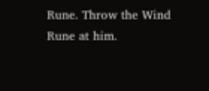Rune. Throw the Wind Rune at him.